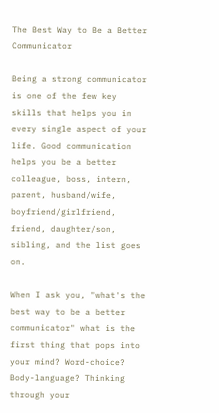The Best Way to Be a Better Communicator

Being a strong communicator is one of the few key skills that helps you in every single aspect of your life. Good communication helps you be a better colleague, boss, intern, parent, husband/wife, boyfriend/girlfriend, friend, daughter/son, sibling, and the list goes on.

When I ask you, "what's the best way to be a better communicator" what is the first thing that pops into your mind? Word-choice? Body-language? Thinking through your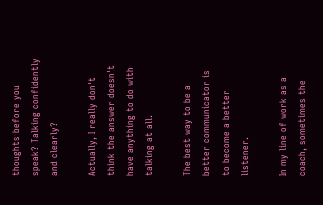thoughts before you speak? Talking confidently and clearly?

Actually, I really don't think the answer doesn't have anything to do with talking at all.

The best way to be a better communicator is to become a better listener.

In my line of work as a coach, sometimes the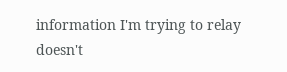information I'm trying to relay doesn't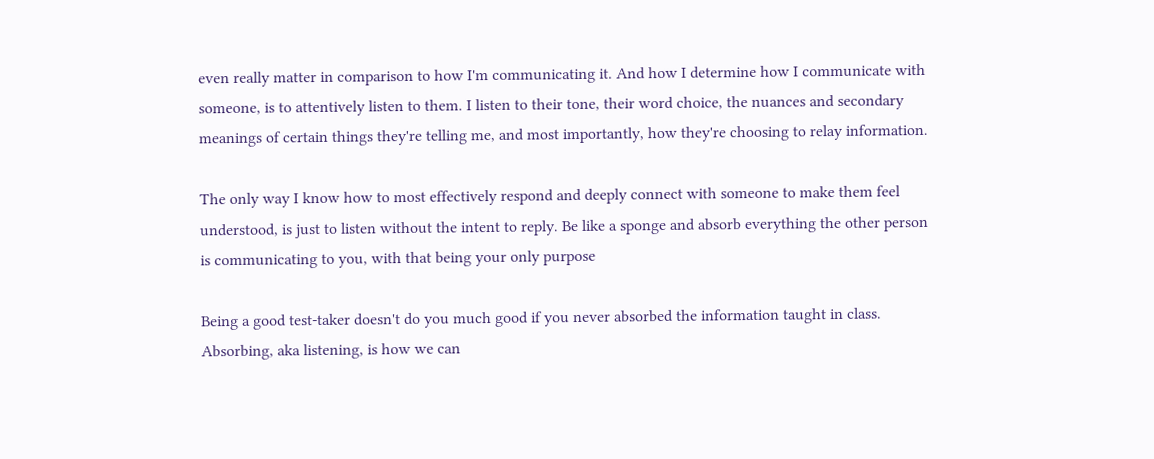even really matter in comparison to how I'm communicating it. And how I determine how I communicate with someone, is to attentively listen to them. I listen to their tone, their word choice, the nuances and secondary meanings of certain things they're telling me, and most importantly, how they're choosing to relay information.

The only way I know how to most effectively respond and deeply connect with someone to make them feel understood, is just to listen without the intent to reply. Be like a sponge and absorb everything the other person is communicating to you, with that being your only purpose

Being a good test-taker doesn't do you much good if you never absorbed the information taught in class. Absorbing, aka listening, is how we can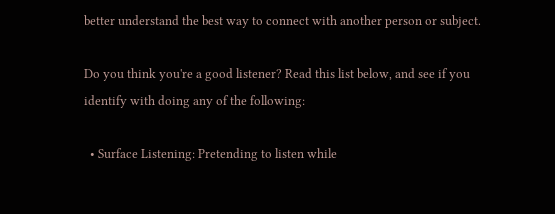better understand the best way to connect with another person or subject.

Do you think you're a good listener? Read this list below, and see if you identify with doing any of the following:

  • Surface Listening: Pretending to listen while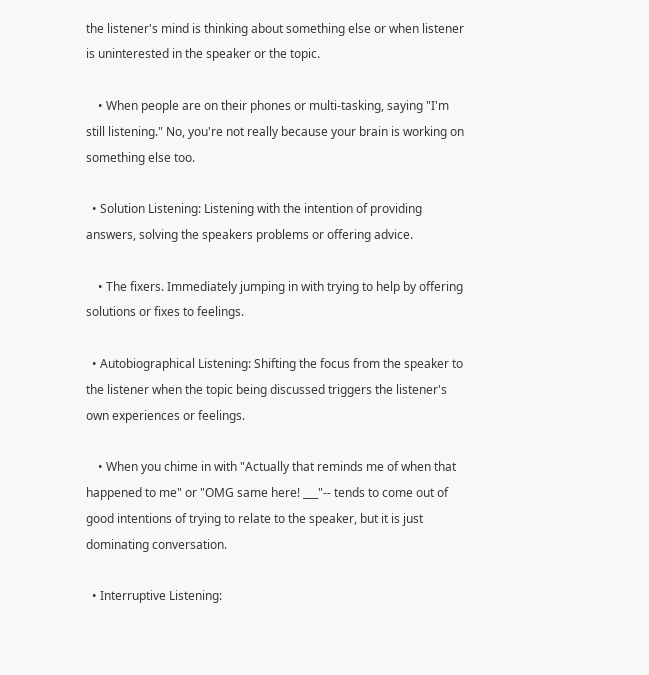the listener's mind is thinking about something else or when listener is uninterested in the speaker or the topic.

    • When people are on their phones or multi-tasking, saying "I'm still listening." No, you're not really because your brain is working on something else too.

  • Solution Listening: Listening with the intention of providing answers, solving the speakers problems or offering advice.

    • The fixers. Immediately jumping in with trying to help by offering solutions or fixes to feelings.

  • Autobiographical Listening: Shifting the focus from the speaker to the listener when the topic being discussed triggers the listener's own experiences or feelings.

    • When you chime in with "Actually that reminds me of when that happened to me" or "OMG same here! ___"-- tends to come out of good intentions of trying to relate to the speaker, but it is just dominating conversation.

  • Interruptive Listening: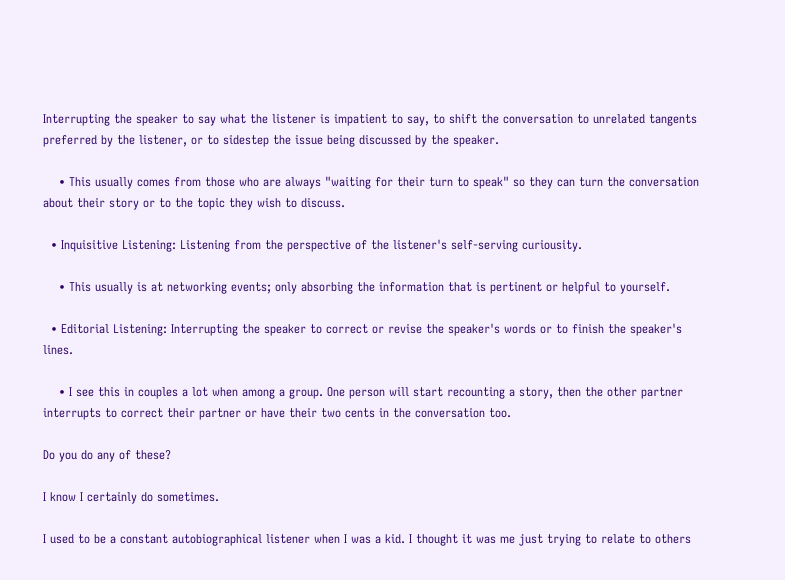Interrupting the speaker to say what the listener is impatient to say, to shift the conversation to unrelated tangents preferred by the listener, or to sidestep the issue being discussed by the speaker.

    • This usually comes from those who are always "waiting for their turn to speak" so they can turn the conversation about their story or to the topic they wish to discuss.

  • Inquisitive Listening: Listening from the perspective of the listener's self-serving curiousity.

    • This usually is at networking events; only absorbing the information that is pertinent or helpful to yourself.

  • Editorial Listening: Interrupting the speaker to correct or revise the speaker's words or to finish the speaker's lines.

    • I see this in couples a lot when among a group. One person will start recounting a story, then the other partner interrupts to correct their partner or have their two cents in the conversation too.

Do you do any of these?

I know I certainly do sometimes.

I used to be a constant autobiographical listener when I was a kid. I thought it was me just trying to relate to others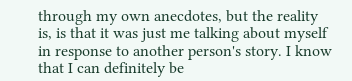through my own anecdotes, but the reality is, is that it was just me talking about myself in response to another person's story. I know that I can definitely be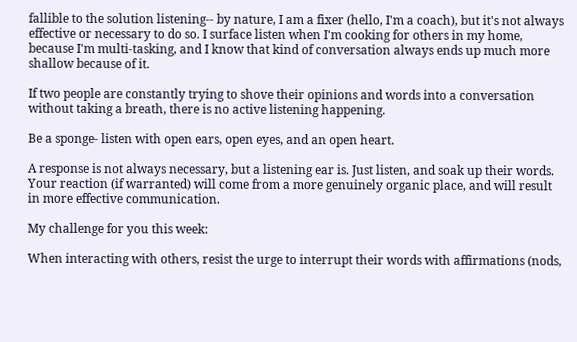fallible to the solution listening-- by nature, I am a fixer (hello, I'm a coach), but it's not always effective or necessary to do so. I surface listen when I'm cooking for others in my home, because I'm multi-tasking, and I know that kind of conversation always ends up much more shallow because of it.

If two people are constantly trying to shove their opinions and words into a conversation without taking a breath, there is no active listening happening.

Be a sponge- listen with open ears, open eyes, and an open heart.

A response is not always necessary, but a listening ear is. Just listen, and soak up their words. Your reaction (if warranted) will come from a more genuinely organic place, and will result in more effective communication.

My challenge for you this week:

When interacting with others, resist the urge to interrupt their words with affirmations (nods,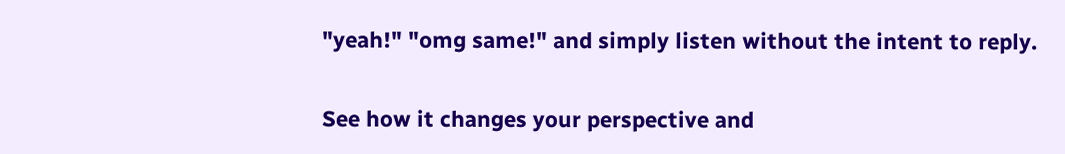"yeah!" "omg same!" and simply listen without the intent to reply.

See how it changes your perspective and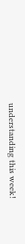understanding this week!